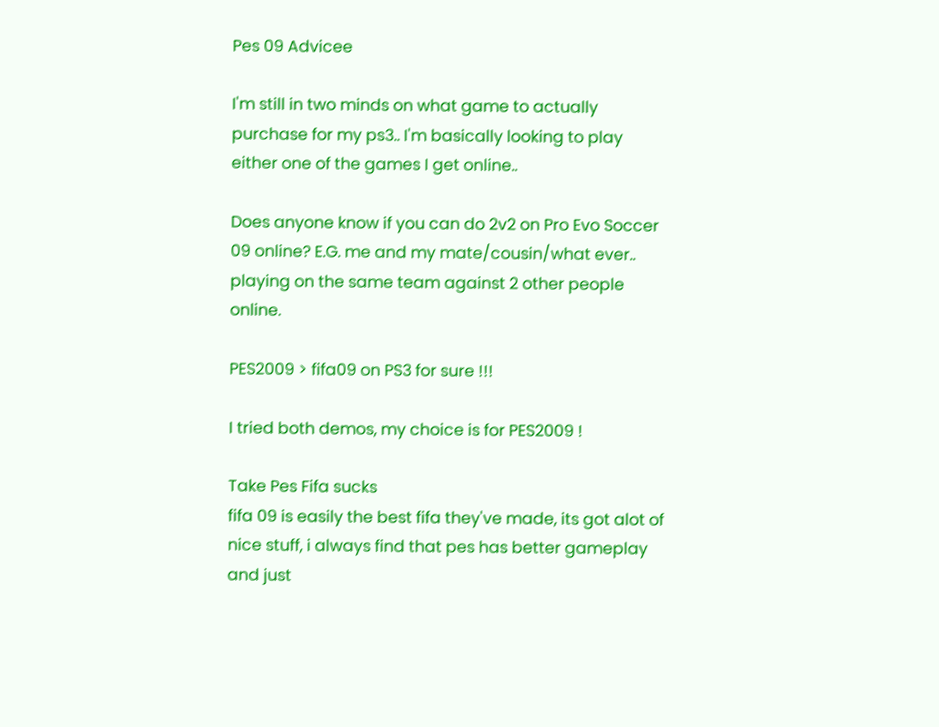Pes 09 Advicee

I'm still in two minds on what game to actually purchase for my ps3.. I'm basically looking to play either one of the games I get online..

Does anyone know if you can do 2v2 on Pro Evo Soccer 09 online? E.G. me and my mate/cousin/what ever.. playing on the same team against 2 other people online.

PES2009 > fifa09 on PS3 for sure !!!

I tried both demos, my choice is for PES2009 !

Take Pes Fifa sucks
fifa 09 is easily the best fifa they've made, its got alot of nice stuff, i always find that pes has better gameplay and just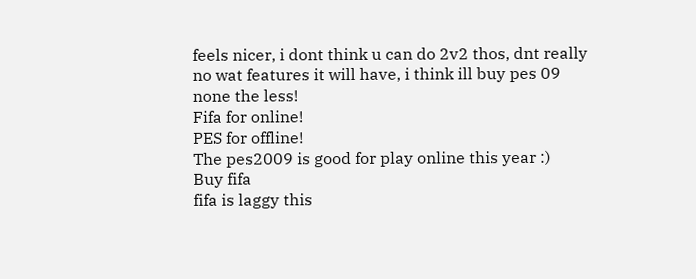feels nicer, i dont think u can do 2v2 thos, dnt really no wat features it will have, i think ill buy pes 09 none the less!
Fifa for online!
PES for offline!
The pes2009 is good for play online this year :)
Buy fifa
fifa is laggy this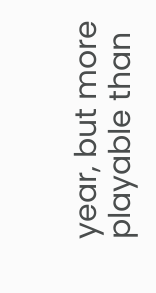year, but more playable than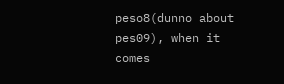peso8(dunno about pes09), when it comes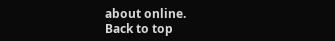about online.
Back to top